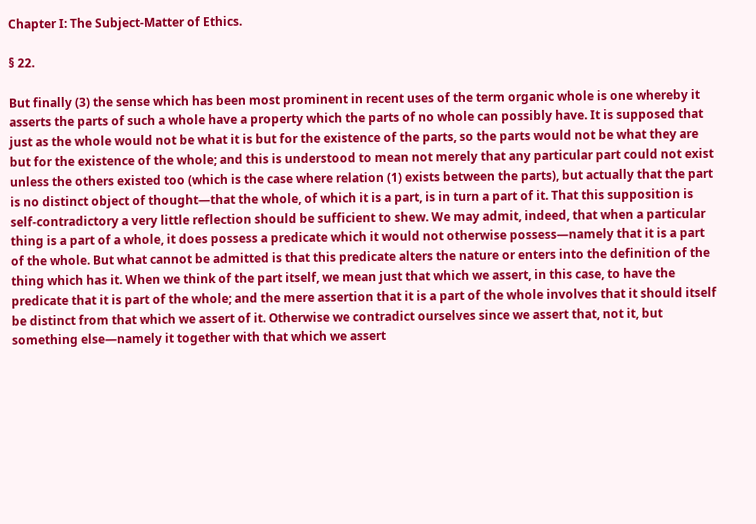Chapter I: The Subject-Matter of Ethics.

§ 22.

But finally (3) the sense which has been most prominent in recent uses of the term organic whole is one whereby it asserts the parts of such a whole have a property which the parts of no whole can possibly have. It is supposed that just as the whole would not be what it is but for the existence of the parts, so the parts would not be what they are but for the existence of the whole; and this is understood to mean not merely that any particular part could not exist unless the others existed too (which is the case where relation (1) exists between the parts), but actually that the part is no distinct object of thought—that the whole, of which it is a part, is in turn a part of it. That this supposition is self-contradictory a very little reflection should be sufficient to shew. We may admit, indeed, that when a particular thing is a part of a whole, it does possess a predicate which it would not otherwise possess—namely that it is a part of the whole. But what cannot be admitted is that this predicate alters the nature or enters into the definition of the thing which has it. When we think of the part itself, we mean just that which we assert, in this case, to have the predicate that it is part of the whole; and the mere assertion that it is a part of the whole involves that it should itself be distinct from that which we assert of it. Otherwise we contradict ourselves since we assert that, not it, but something else—namely it together with that which we assert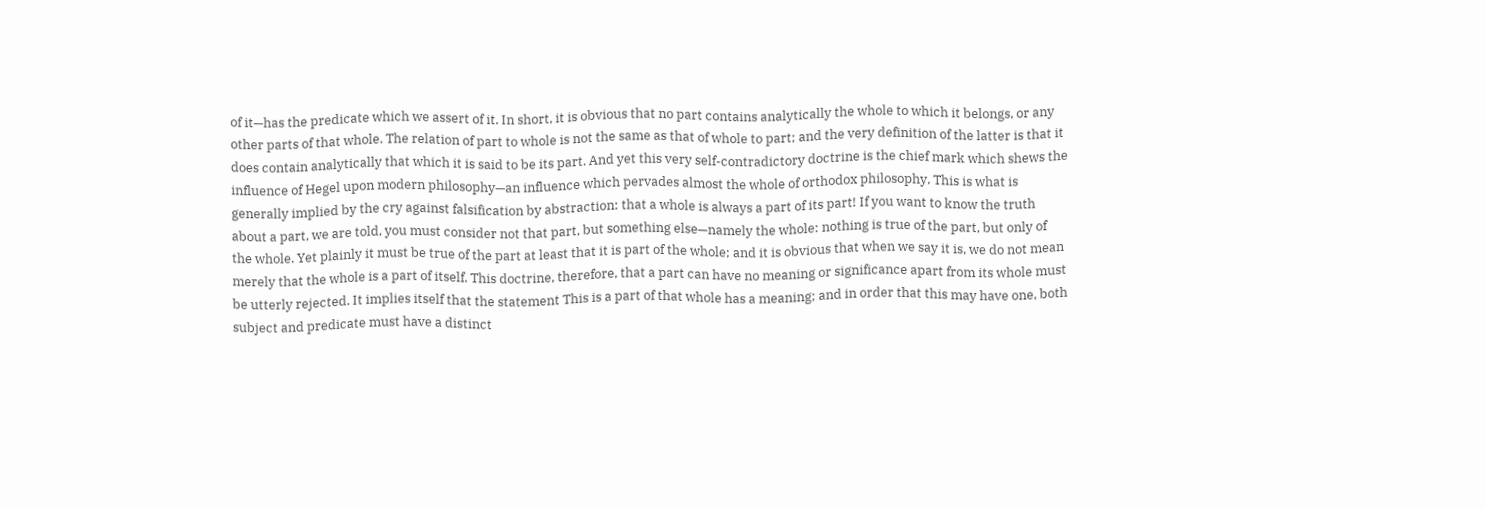of it—has the predicate which we assert of it. In short, it is obvious that no part contains analytically the whole to which it belongs, or any other parts of that whole. The relation of part to whole is not the same as that of whole to part; and the very definition of the latter is that it does contain analytically that which it is said to be its part. And yet this very self-contradictory doctrine is the chief mark which shews the influence of Hegel upon modern philosophy—an influence which pervades almost the whole of orthodox philosophy. This is what is generally implied by the cry against falsification by abstraction: that a whole is always a part of its part! If you want to know the truth about a part, we are told, you must consider not that part, but something else—namely the whole: nothing is true of the part, but only of the whole. Yet plainly it must be true of the part at least that it is part of the whole; and it is obvious that when we say it is, we do not mean merely that the whole is a part of itself. This doctrine, therefore, that a part can have no meaning or significance apart from its whole must be utterly rejected. It implies itself that the statement This is a part of that whole has a meaning; and in order that this may have one, both subject and predicate must have a distinct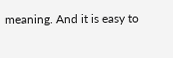meaning. And it is easy to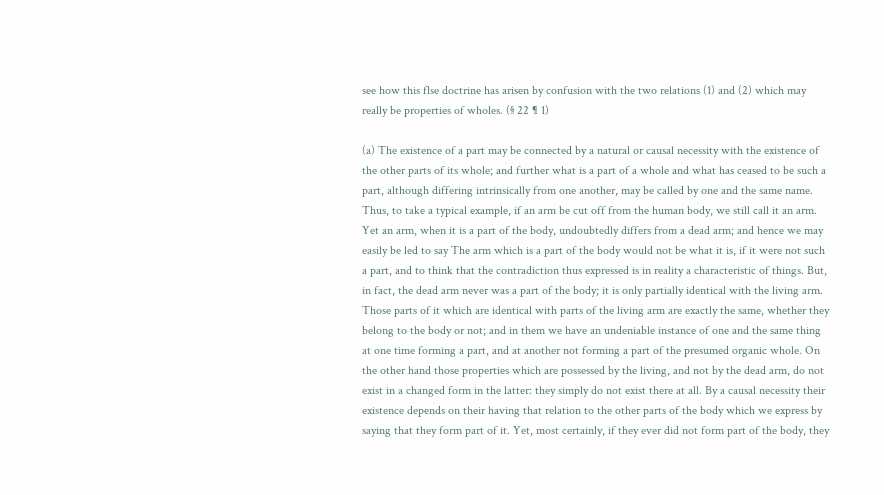see how this flse doctrine has arisen by confusion with the two relations (1) and (2) which may really be properties of wholes. (§ 22 ¶ 1)

(a) The existence of a part may be connected by a natural or causal necessity with the existence of the other parts of its whole; and further what is a part of a whole and what has ceased to be such a part, although differing intrinsically from one another, may be called by one and the same name. Thus, to take a typical example, if an arm be cut off from the human body, we still call it an arm. Yet an arm, when it is a part of the body, undoubtedly differs from a dead arm; and hence we may easily be led to say The arm which is a part of the body would not be what it is, if it were not such a part, and to think that the contradiction thus expressed is in reality a characteristic of things. But, in fact, the dead arm never was a part of the body; it is only partially identical with the living arm. Those parts of it which are identical with parts of the living arm are exactly the same, whether they belong to the body or not; and in them we have an undeniable instance of one and the same thing at one time forming a part, and at another not forming a part of the presumed organic whole. On the other hand those properties which are possessed by the living, and not by the dead arm, do not exist in a changed form in the latter: they simply do not exist there at all. By a causal necessity their existence depends on their having that relation to the other parts of the body which we express by saying that they form part of it. Yet, most certainly, if they ever did not form part of the body, they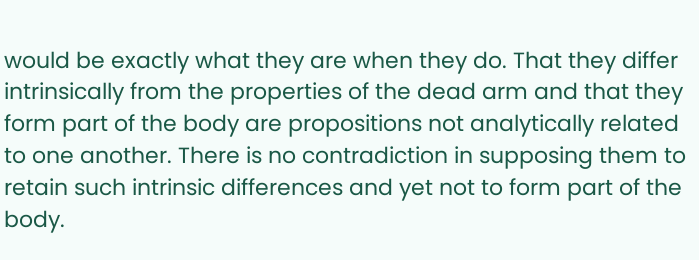would be exactly what they are when they do. That they differ intrinsically from the properties of the dead arm and that they form part of the body are propositions not analytically related to one another. There is no contradiction in supposing them to retain such intrinsic differences and yet not to form part of the body.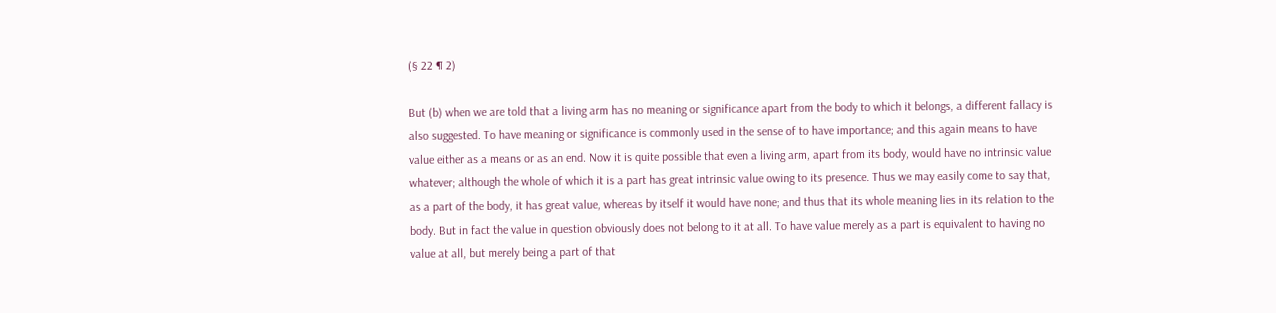(§ 22 ¶ 2)

But (b) when we are told that a living arm has no meaning or significance apart from the body to which it belongs, a different fallacy is also suggested. To have meaning or significance is commonly used in the sense of to have importance; and this again means to have value either as a means or as an end. Now it is quite possible that even a living arm, apart from its body, would have no intrinsic value whatever; although the whole of which it is a part has great intrinsic value owing to its presence. Thus we may easily come to say that, as a part of the body, it has great value, whereas by itself it would have none; and thus that its whole meaning lies in its relation to the body. But in fact the value in question obviously does not belong to it at all. To have value merely as a part is equivalent to having no value at all, but merely being a part of that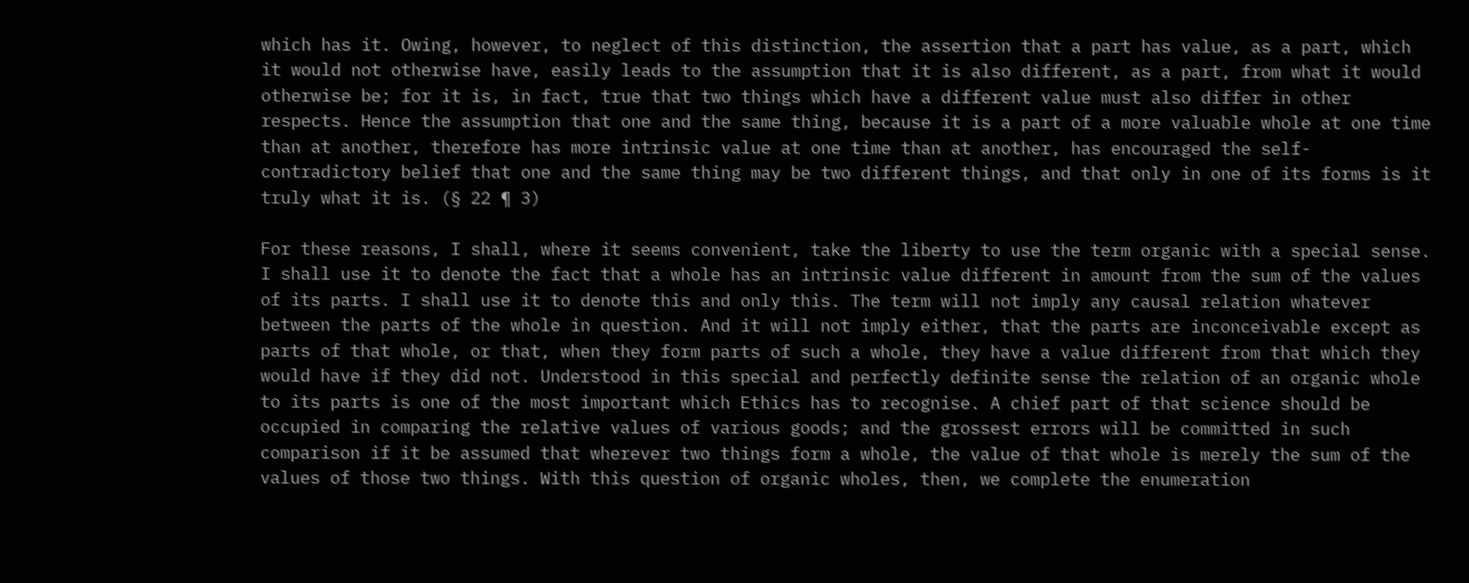which has it. Owing, however, to neglect of this distinction, the assertion that a part has value, as a part, which it would not otherwise have, easily leads to the assumption that it is also different, as a part, from what it would otherwise be; for it is, in fact, true that two things which have a different value must also differ in other respects. Hence the assumption that one and the same thing, because it is a part of a more valuable whole at one time than at another, therefore has more intrinsic value at one time than at another, has encouraged the self-contradictory belief that one and the same thing may be two different things, and that only in one of its forms is it truly what it is. (§ 22 ¶ 3)

For these reasons, I shall, where it seems convenient, take the liberty to use the term organic with a special sense. I shall use it to denote the fact that a whole has an intrinsic value different in amount from the sum of the values of its parts. I shall use it to denote this and only this. The term will not imply any causal relation whatever between the parts of the whole in question. And it will not imply either, that the parts are inconceivable except as parts of that whole, or that, when they form parts of such a whole, they have a value different from that which they would have if they did not. Understood in this special and perfectly definite sense the relation of an organic whole to its parts is one of the most important which Ethics has to recognise. A chief part of that science should be occupied in comparing the relative values of various goods; and the grossest errors will be committed in such comparison if it be assumed that wherever two things form a whole, the value of that whole is merely the sum of the values of those two things. With this question of organic wholes, then, we complete the enumeration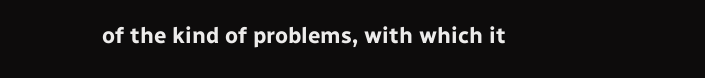of the kind of problems, with which it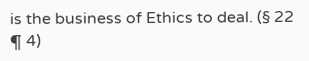is the business of Ethics to deal. (§ 22 ¶ 4)